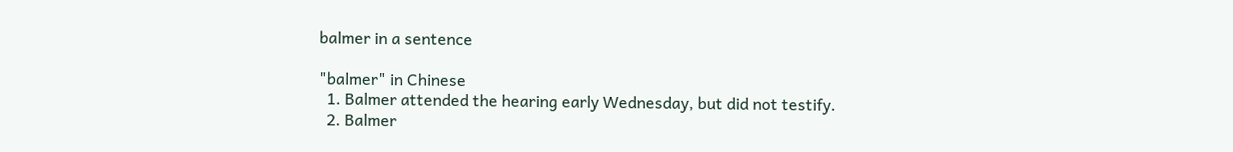balmer in a sentence

"balmer" in Chinese
  1. Balmer attended the hearing early Wednesday, but did not testify.
  2. Balmer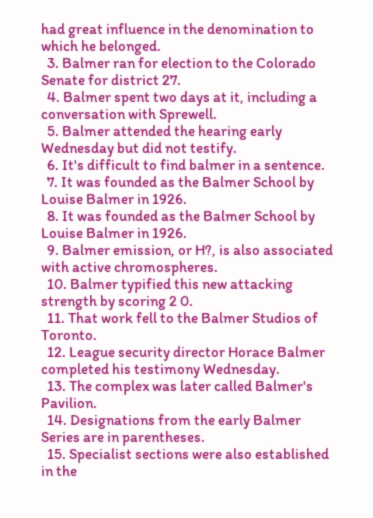had great influence in the denomination to which he belonged.
  3. Balmer ran for election to the Colorado Senate for district 27.
  4. Balmer spent two days at it, including a conversation with Sprewell.
  5. Balmer attended the hearing early Wednesday but did not testify.
  6. It's difficult to find balmer in a sentence.
  7. It was founded as the Balmer School by Louise Balmer in 1926.
  8. It was founded as the Balmer School by Louise Balmer in 1926.
  9. Balmer emission, or H?, is also associated with active chromospheres.
  10. Balmer typified this new attacking strength by scoring 2 0.
  11. That work fell to the Balmer Studios of Toronto.
  12. League security director Horace Balmer completed his testimony Wednesday.
  13. The complex was later called Balmer's Pavilion.
  14. Designations from the early Balmer Series are in parentheses.
  15. Specialist sections were also established in the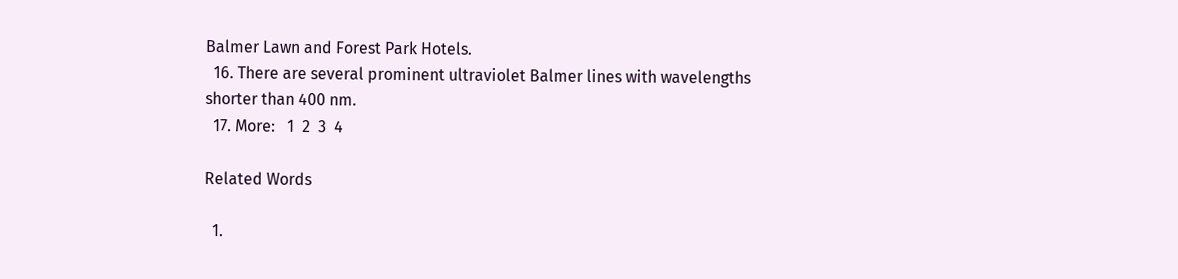Balmer Lawn and Forest Park Hotels.
  16. There are several prominent ultraviolet Balmer lines with wavelengths shorter than 400 nm.
  17. More:   1  2  3  4

Related Words

  1.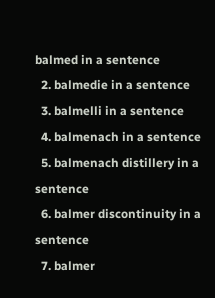balmed in a sentence
  2. balmedie in a sentence
  3. balmelli in a sentence
  4. balmenach in a sentence
  5. balmenach distillery in a sentence
  6. balmer discontinuity in a sentence
  7. balmer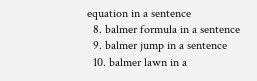equation in a sentence
  8. balmer formula in a sentence
  9. balmer jump in a sentence
  10. balmer lawn in a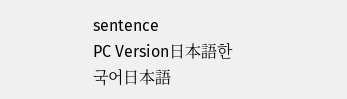sentence
PC Version日本語한국어日本語